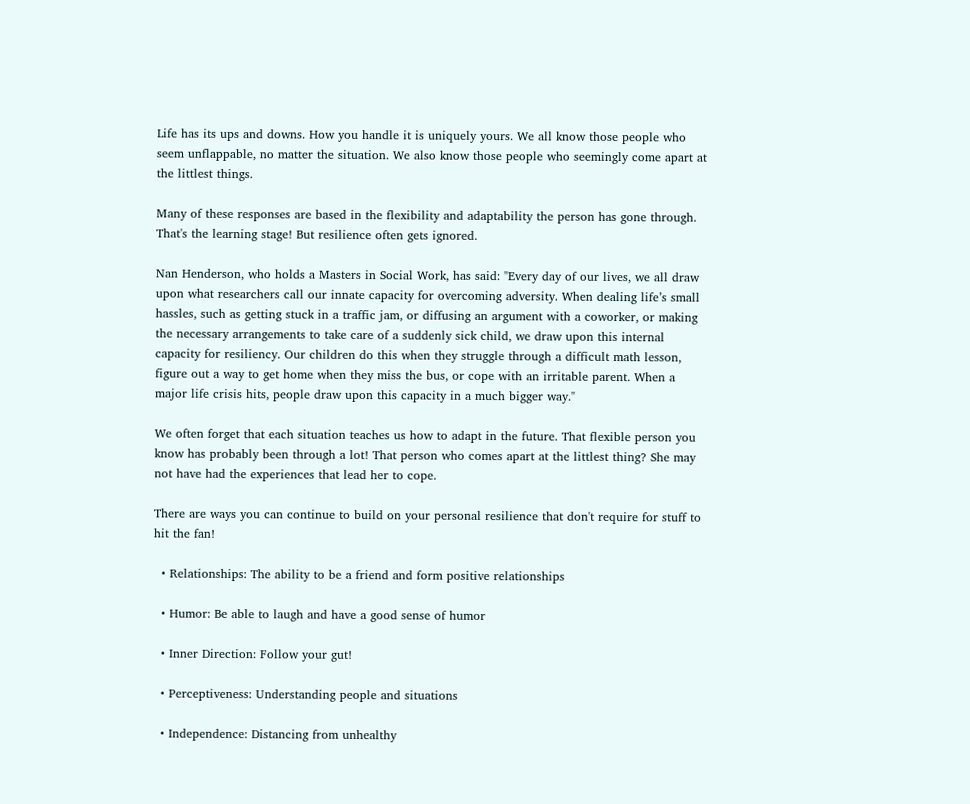Life has its ups and downs. How you handle it is uniquely yours. We all know those people who seem unflappable, no matter the situation. We also know those people who seemingly come apart at the littlest things.

Many of these responses are based in the flexibility and adaptability the person has gone through. That's the learning stage! But resilience often gets ignored.

Nan Henderson, who holds a Masters in Social Work, has said: "Every day of our lives, we all draw upon what researchers call our innate capacity for overcoming adversity. When dealing life’s small hassles, such as getting stuck in a traffic jam, or diffusing an argument with a coworker, or making the necessary arrangements to take care of a suddenly sick child, we draw upon this internal capacity for resiliency. Our children do this when they struggle through a difficult math lesson, figure out a way to get home when they miss the bus, or cope with an irritable parent. When a major life crisis hits, people draw upon this capacity in a much bigger way."

We often forget that each situation teaches us how to adapt in the future. That flexible person you know has probably been through a lot! That person who comes apart at the littlest thing? She may not have had the experiences that lead her to cope.

There are ways you can continue to build on your personal resilience that don't require for stuff to hit the fan!

  • Relationships: The ability to be a friend and form positive relationships

  • Humor: Be able to laugh and have a good sense of humor

  • Inner Direction: Follow your gut!

  • Perceptiveness: Understanding people and situations

  • Independence: Distancing from unhealthy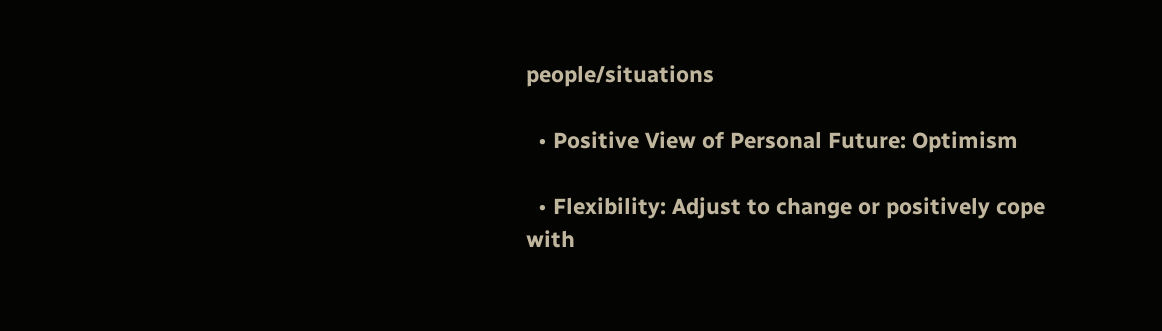people/situations

  • Positive View of Personal Future: Optimism

  • Flexibility: Adjust to change or positively cope with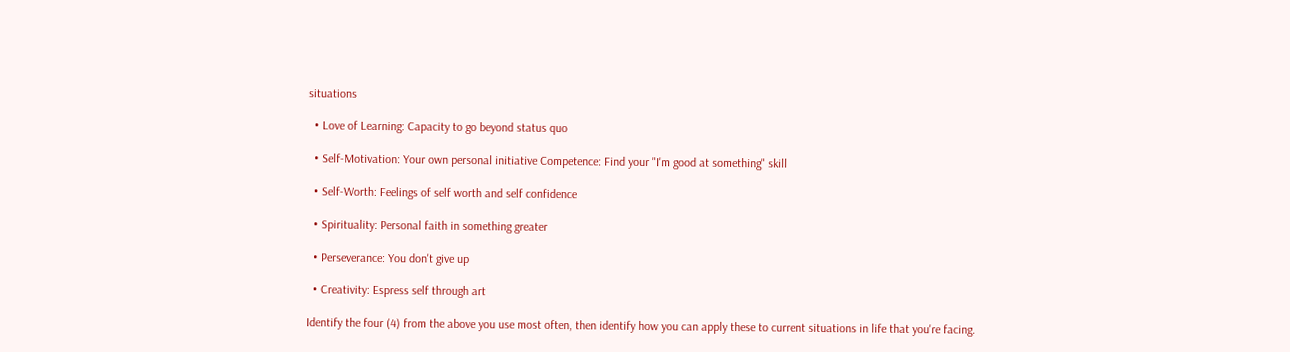situations

  • Love of Learning: Capacity to go beyond status quo

  • Self-Motivation: Your own personal initiative Competence: Find your "I'm good at something" skill

  • Self-Worth: Feelings of self worth and self confidence

  • Spirituality: Personal faith in something greater

  • Perseverance: You don't give up

  • Creativity: Espress self through art

Identify the four (4) from the above you use most often, then identify how you can apply these to current situations in life that you're facing.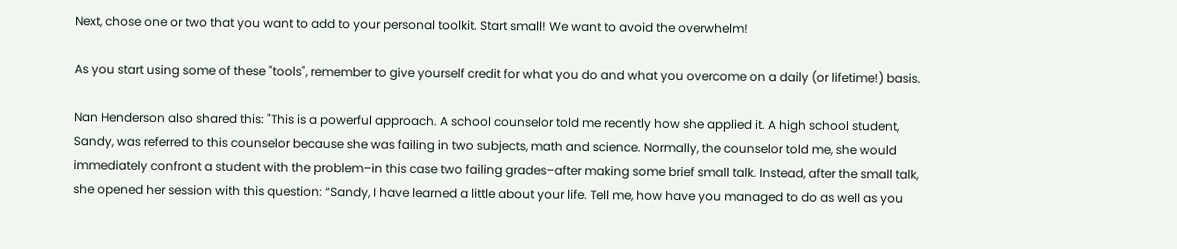Next, chose one or two that you want to add to your personal toolkit. Start small! We want to avoid the overwhelm!

As you start using some of these "tools", remember to give yourself credit for what you do and what you overcome on a daily (or lifetime!) basis.

Nan Henderson also shared this: "This is a powerful approach. A school counselor told me recently how she applied it. A high school student, Sandy, was referred to this counselor because she was failing in two subjects, math and science. Normally, the counselor told me, she would immediately confront a student with the problem–in this case two failing grades–after making some brief small talk. Instead, after the small talk, she opened her session with this question: “Sandy, I have learned a little about your life. Tell me, how have you managed to do as well as you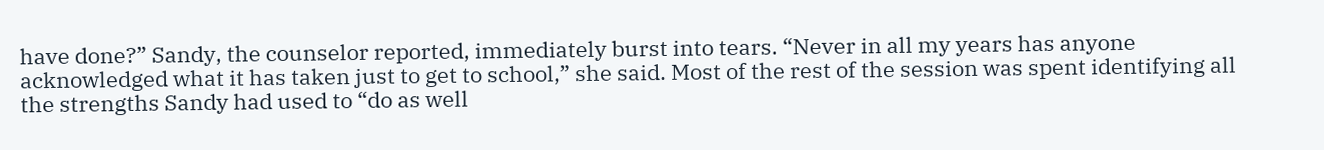have done?” Sandy, the counselor reported, immediately burst into tears. “Never in all my years has anyone acknowledged what it has taken just to get to school,” she said. Most of the rest of the session was spent identifying all the strengths Sandy had used to “do as well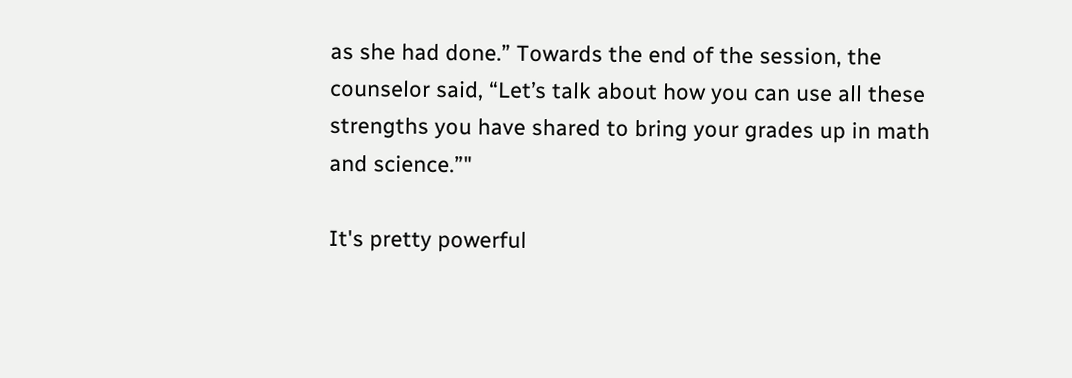as she had done.” Towards the end of the session, the counselor said, “Let’s talk about how you can use all these strengths you have shared to bring your grades up in math and science.”"

It's pretty powerful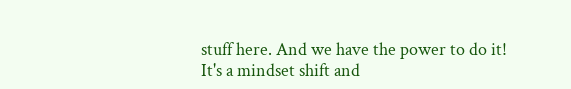stuff here. And we have the power to do it! It's a mindset shift and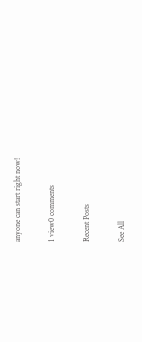anyone can start right now!

1 view0 comments

Recent Posts

See All